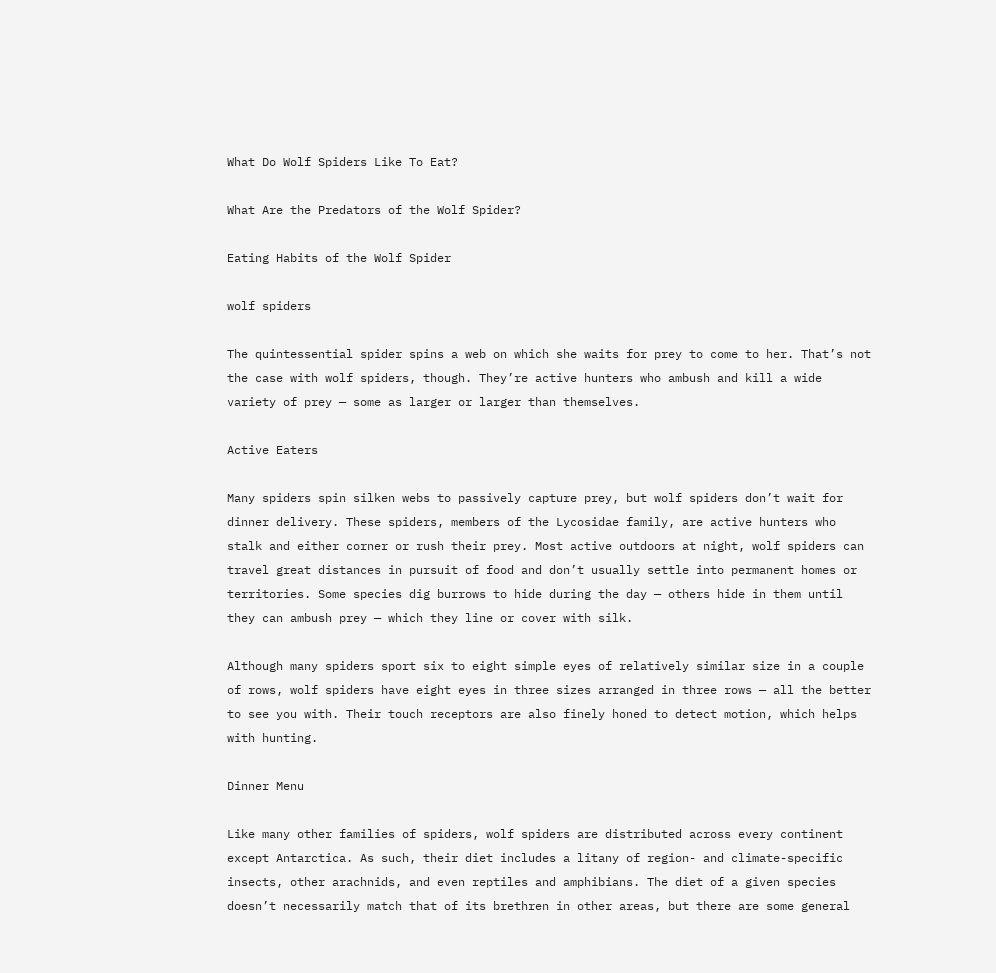What Do Wolf Spiders Like To Eat?

What Are the Predators of the Wolf Spider?

Eating Habits of the Wolf Spider

wolf spiders

The quintessential spider spins a web on which she waits for prey to come to her. That’s not the case with wolf spiders, though. They’re active hunters who ambush and kill a wide variety of prey — some as larger or larger than themselves.

Active Eaters

Many spiders spin silken webs to passively capture prey, but wolf spiders don’t wait for dinner delivery. These spiders, members of the Lycosidae family, are active hunters who stalk and either corner or rush their prey. Most active outdoors at night, wolf spiders can travel great distances in pursuit of food and don’t usually settle into permanent homes or territories. Some species dig burrows to hide during the day — others hide in them until they can ambush prey — which they line or cover with silk.

Although many spiders sport six to eight simple eyes of relatively similar size in a couple of rows, wolf spiders have eight eyes in three sizes arranged in three rows — all the better to see you with. Their touch receptors are also finely honed to detect motion, which helps with hunting.

Dinner Menu

Like many other families of spiders, wolf spiders are distributed across every continent except Antarctica. As such, their diet includes a litany of region- and climate-specific insects, other arachnids, and even reptiles and amphibians. The diet of a given species doesn’t necessarily match that of its brethren in other areas, but there are some general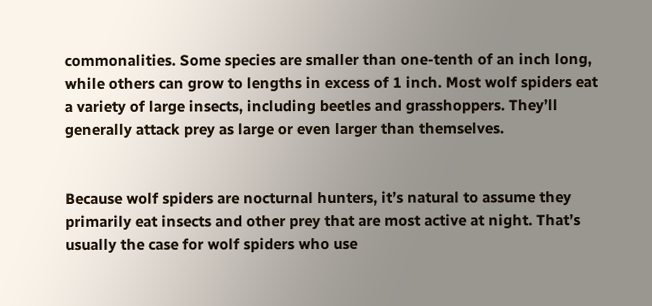commonalities. Some species are smaller than one-tenth of an inch long, while others can grow to lengths in excess of 1 inch. Most wolf spiders eat a variety of large insects, including beetles and grasshoppers. They’ll generally attack prey as large or even larger than themselves.


Because wolf spiders are nocturnal hunters, it’s natural to assume they primarily eat insects and other prey that are most active at night. That’s usually the case for wolf spiders who use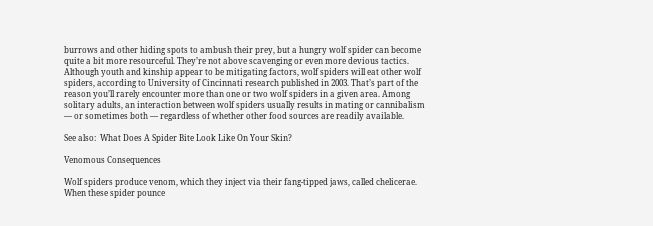burrows and other hiding spots to ambush their prey, but a hungry wolf spider can become quite a bit more resourceful. They’re not above scavenging or even more devious tactics. Although youth and kinship appear to be mitigating factors, wolf spiders will eat other wolf spiders, according to University of Cincinnati research published in 2003. That’s part of the reason you’ll rarely encounter more than one or two wolf spiders in a given area. Among solitary adults, an interaction between wolf spiders usually results in mating or cannibalism — or sometimes both — regardless of whether other food sources are readily available.

See also:  What Does A Spider Bite Look Like On Your Skin?

Venomous Consequences

Wolf spiders produce venom, which they inject via their fang-tipped jaws, called chelicerae. When these spider pounce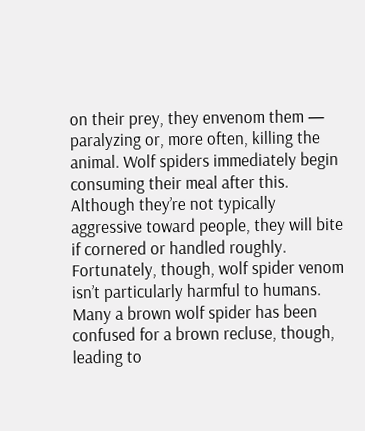on their prey, they envenom them — paralyzing or, more often, killing the animal. Wolf spiders immediately begin consuming their meal after this. Although they’re not typically aggressive toward people, they will bite if cornered or handled roughly. Fortunately, though, wolf spider venom isn’t particularly harmful to humans. Many a brown wolf spider has been confused for a brown recluse, though, leading to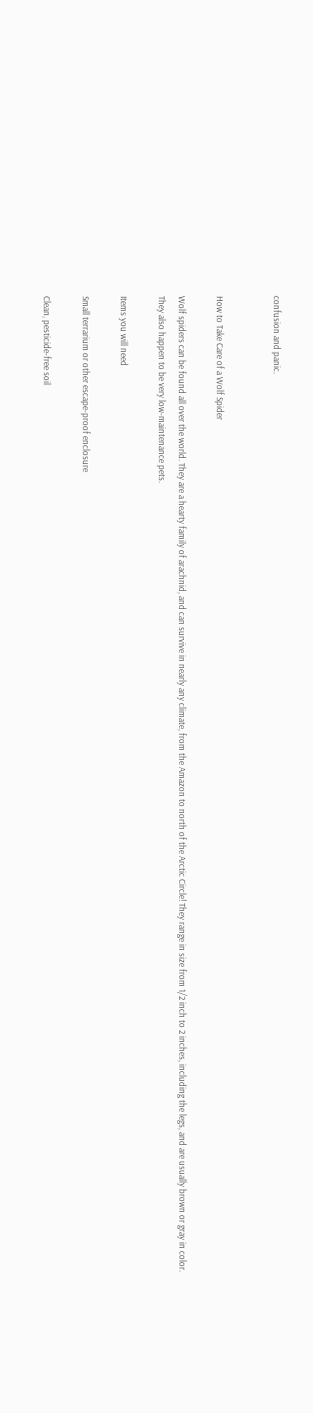confusion and panic.


How to Take Care of a Wolf Spider

Wolf spiders can be found all over the world. They are a hearty family of arachnid, and can survive in nearly any climate, from the Amazon to north of the Arctic Circle! They range in size from 1/2 inch to 2 inches, including the legs, and are usually brown or gray in color. They also happen to be very low-maintenance pets.

Items you will need

Small terrarium or other escape-proof enclosure

Clean, pesticide-free soil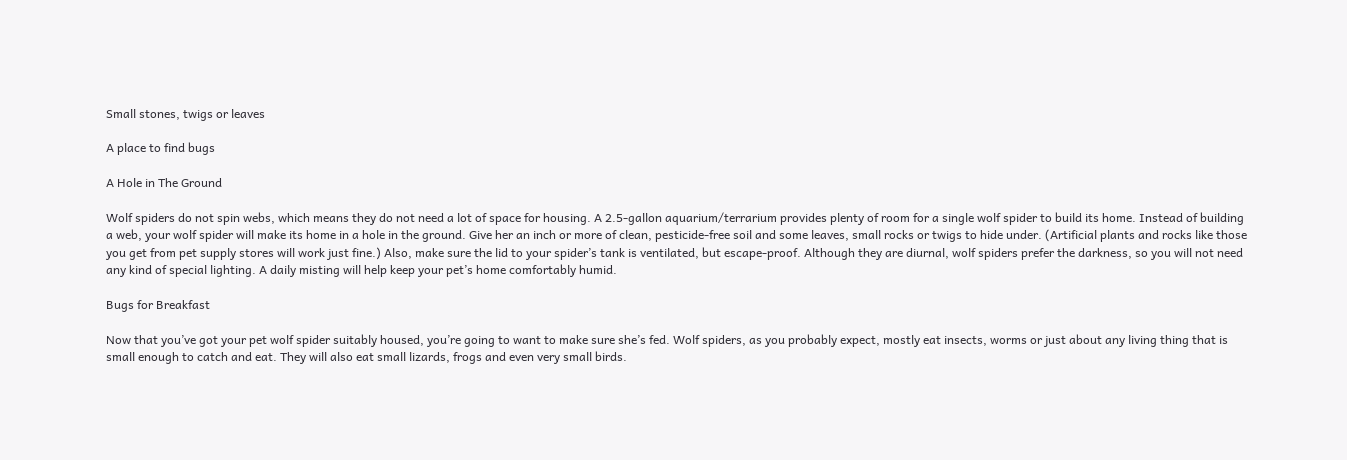Small stones, twigs or leaves

A place to find bugs

A Hole in The Ground

Wolf spiders do not spin webs, which means they do not need a lot of space for housing. A 2.5-gallon aquarium/terrarium provides plenty of room for a single wolf spider to build its home. Instead of building a web, your wolf spider will make its home in a hole in the ground. Give her an inch or more of clean, pesticide-free soil and some leaves, small rocks or twigs to hide under. (Artificial plants and rocks like those you get from pet supply stores will work just fine.) Also, make sure the lid to your spider’s tank is ventilated, but escape-proof. Although they are diurnal, wolf spiders prefer the darkness, so you will not need any kind of special lighting. A daily misting will help keep your pet’s home comfortably humid.

Bugs for Breakfast

Now that you’ve got your pet wolf spider suitably housed, you’re going to want to make sure she’s fed. Wolf spiders, as you probably expect, mostly eat insects, worms or just about any living thing that is small enough to catch and eat. They will also eat small lizards, frogs and even very small birds.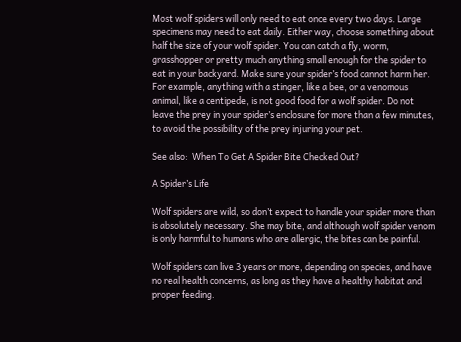Most wolf spiders will only need to eat once every two days. Large specimens may need to eat daily. Either way, choose something about half the size of your wolf spider. You can catch a fly, worm, grasshopper or pretty much anything small enough for the spider to eat in your backyard. Make sure your spider’s food cannot harm her. For example, anything with a stinger, like a bee, or a venomous animal, like a centipede, is not good food for a wolf spider. Do not leave the prey in your spider’s enclosure for more than a few minutes, to avoid the possibility of the prey injuring your pet.

See also:  When To Get A Spider Bite Checked Out?

A Spider’s Life

Wolf spiders are wild, so don’t expect to handle your spider more than is absolutely necessary. She may bite, and although wolf spider venom is only harmful to humans who are allergic, the bites can be painful.

Wolf spiders can live 3 years or more, depending on species, and have no real health concerns, as long as they have a healthy habitat and proper feeding.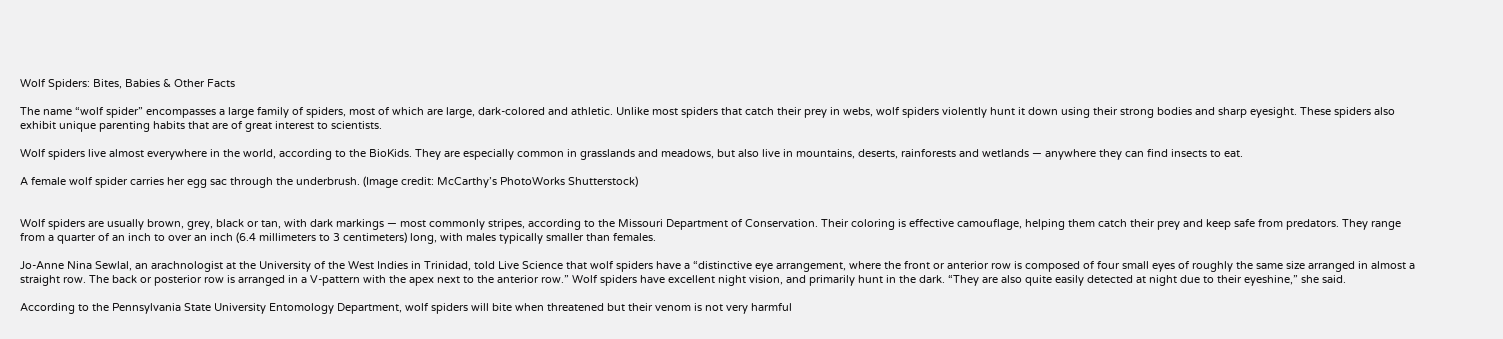Wolf Spiders: Bites, Babies & Other Facts

The name “wolf spider” encompasses a large family of spiders, most of which are large, dark-colored and athletic. Unlike most spiders that catch their prey in webs, wolf spiders violently hunt it down using their strong bodies and sharp eyesight. These spiders also exhibit unique parenting habits that are of great interest to scientists.

Wolf spiders live almost everywhere in the world, according to the BioKids. They are especially common in grasslands and meadows, but also live in mountains, deserts, rainforests and wetlands — anywhere they can find insects to eat.

A female wolf spider carries her egg sac through the underbrush. (Image credit: McCarthy’s PhotoWorks Shutterstock)


Wolf spiders are usually brown, grey, black or tan, with dark markings — most commonly stripes, according to the Missouri Department of Conservation. Their coloring is effective camouflage, helping them catch their prey and keep safe from predators. They range from a quarter of an inch to over an inch (6.4 millimeters to 3 centimeters) long, with males typically smaller than females.

Jo-Anne Nina Sewlal, an arachnologist at the University of the West Indies in Trinidad, told Live Science that wolf spiders have a “distinctive eye arrangement, where the front or anterior row is composed of four small eyes of roughly the same size arranged in almost a straight row. The back or posterior row is arranged in a V-pattern with the apex next to the anterior row.” Wolf spiders have excellent night vision, and primarily hunt in the dark. “They are also quite easily detected at night due to their eyeshine,” she said.

According to the Pennsylvania State University Entomology Department, wolf spiders will bite when threatened but their venom is not very harmful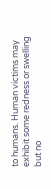to humans. Human victims may exhibit some redness or swelling but no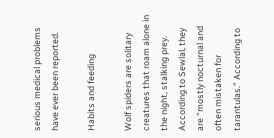serious medical problems have ever been reported.

Habits and feeding

Wolf spiders are solitary creatures that roam alone in the night, stalking prey. According to Sewlal, they are “mostly nocturnal and often mistaken for tarantulas.” According to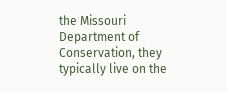the Missouri Department of Conservation, they typically live on the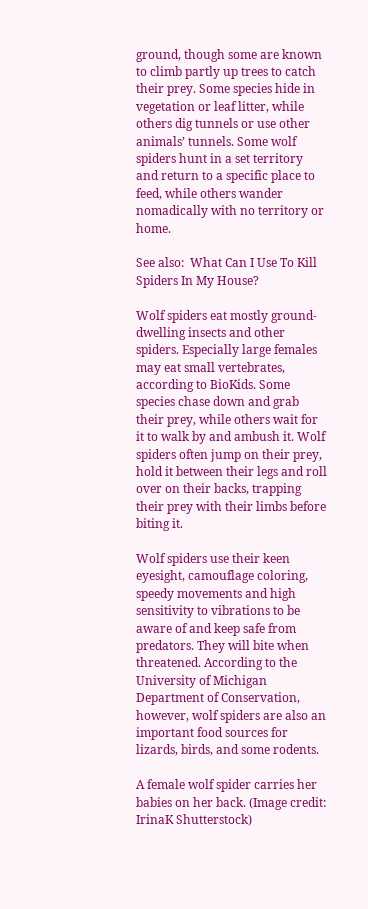ground, though some are known to climb partly up trees to catch their prey. Some species hide in vegetation or leaf litter, while others dig tunnels or use other animals’ tunnels. Some wolf spiders hunt in a set territory and return to a specific place to feed, while others wander nomadically with no territory or home.

See also:  What Can I Use To Kill Spiders In My House?

Wolf spiders eat mostly ground-dwelling insects and other spiders. Especially large females may eat small vertebrates, according to BioKids. Some species chase down and grab their prey, while others wait for it to walk by and ambush it. Wolf spiders often jump on their prey, hold it between their legs and roll over on their backs, trapping their prey with their limbs before biting it.

Wolf spiders use their keen eyesight, camouflage coloring, speedy movements and high sensitivity to vibrations to be aware of and keep safe from predators. They will bite when threatened. According to the University of Michigan Department of Conservation, however, wolf spiders are also an important food sources for lizards, birds, and some rodents.

A female wolf spider carries her babies on her back. (Image credit: IrinaK Shutterstock)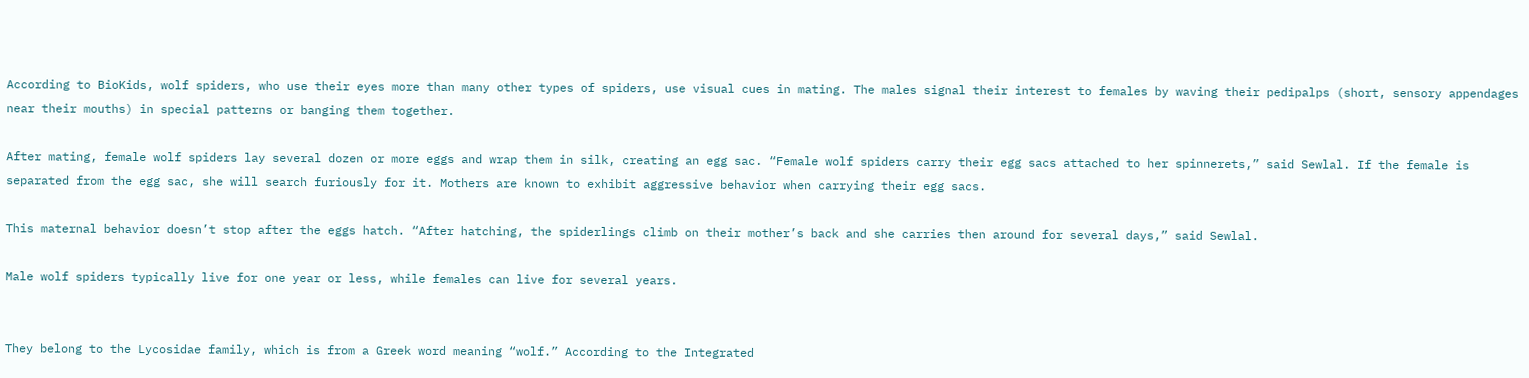According to BioKids, wolf spiders, who use their eyes more than many other types of spiders, use visual cues in mating. The males signal their interest to females by waving their pedipalps (short, sensory appendages near their mouths) in special patterns or banging them together.

After mating, female wolf spiders lay several dozen or more eggs and wrap them in silk, creating an egg sac. “Female wolf spiders carry their egg sacs attached to her spinnerets,” said Sewlal. If the female is separated from the egg sac, she will search furiously for it. Mothers are known to exhibit aggressive behavior when carrying their egg sacs.

This maternal behavior doesn’t stop after the eggs hatch. “After hatching, the spiderlings climb on their mother’s back and she carries then around for several days,” said Sewlal.

Male wolf spiders typically live for one year or less, while females can live for several years.


They belong to the Lycosidae family, which is from a Greek word meaning “wolf.” According to the Integrated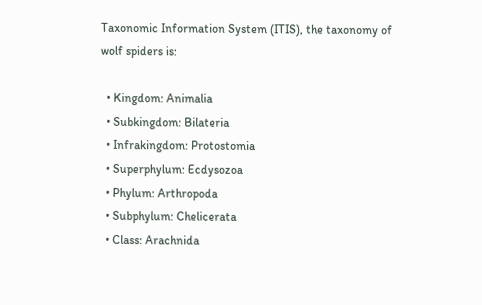Taxonomic Information System (ITIS), the taxonomy of wolf spiders is:

  • Kingdom: Animalia
  • Subkingdom: Bilateria
  • Infrakingdom: Protostomia
  • Superphylum: Ecdysozoa
  • Phylum: Arthropoda
  • Subphylum: Chelicerata
  • Class: Arachnida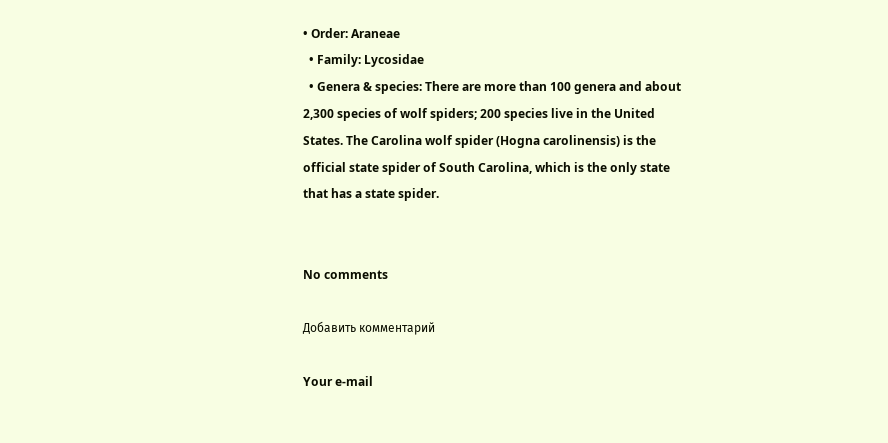• Order: Araneae
  • Family: Lycosidae
  • Genera & species: There are more than 100 genera and about 2,300 species of wolf spiders; 200 species live in the United States. The Carolina wolf spider (Hogna carolinensis) is the official state spider of South Carolina, which is the only state that has a state spider.


No comments

Добавить комментарий

Your e-mail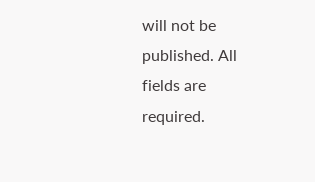will not be published. All fields are required.